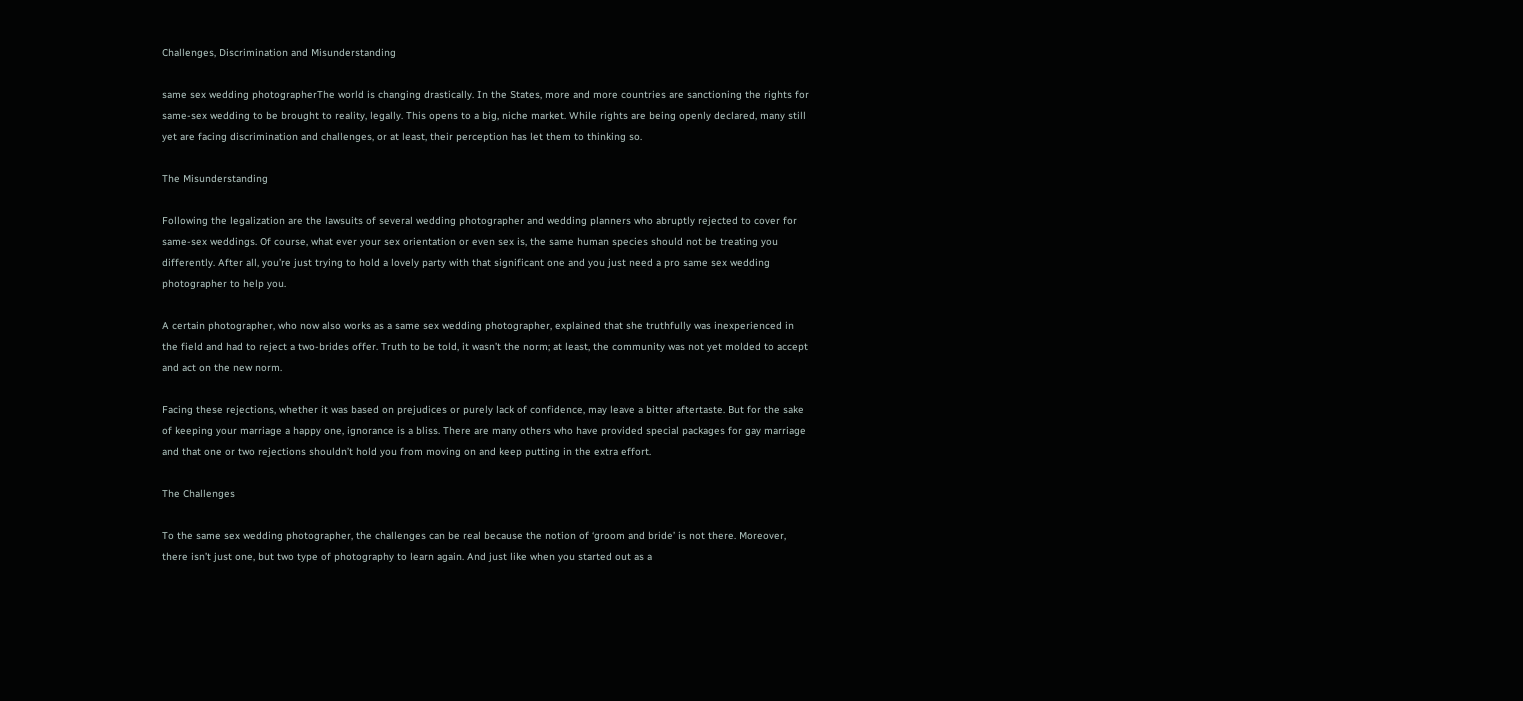Challenges, Discrimination and Misunderstanding

same sex wedding photographerThe world is changing drastically. In the States, more and more countries are sanctioning the rights for same-sex wedding to be brought to reality, legally. This opens to a big, niche market. While rights are being openly declared, many still yet are facing discrimination and challenges, or at least, their perception has let them to thinking so.

The Misunderstanding

Following the legalization are the lawsuits of several wedding photographer and wedding planners who abruptly rejected to cover for same-sex weddings. Of course, what ever your sex orientation or even sex is, the same human species should not be treating you differently. After all, you’re just trying to hold a lovely party with that significant one and you just need a pro same sex wedding photographer to help you.

A certain photographer, who now also works as a same sex wedding photographer, explained that she truthfully was inexperienced in the field and had to reject a two-brides offer. Truth to be told, it wasn’t the norm; at least, the community was not yet molded to accept and act on the new norm.

Facing these rejections, whether it was based on prejudices or purely lack of confidence, may leave a bitter aftertaste. But for the sake of keeping your marriage a happy one, ignorance is a bliss. There are many others who have provided special packages for gay marriage and that one or two rejections shouldn’t hold you from moving on and keep putting in the extra effort.

The Challenges

To the same sex wedding photographer, the challenges can be real because the notion of ‘groom and bride’ is not there. Moreover, there isn’t just one, but two type of photography to learn again. And just like when you started out as a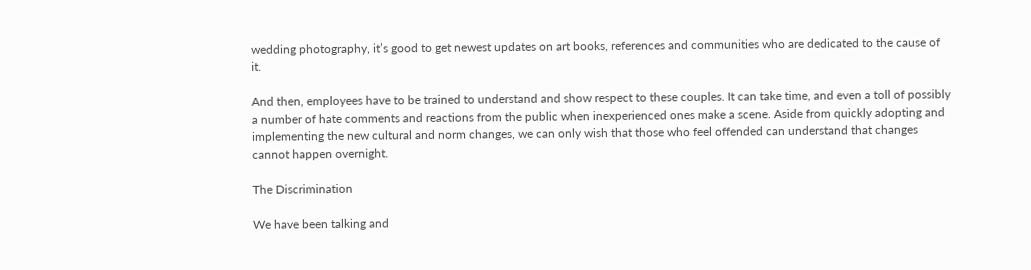wedding photography, it’s good to get newest updates on art books, references and communities who are dedicated to the cause of it.

And then, employees have to be trained to understand and show respect to these couples. It can take time, and even a toll of possibly a number of hate comments and reactions from the public when inexperienced ones make a scene. Aside from quickly adopting and implementing the new cultural and norm changes, we can only wish that those who feel offended can understand that changes cannot happen overnight.

The Discrimination

We have been talking and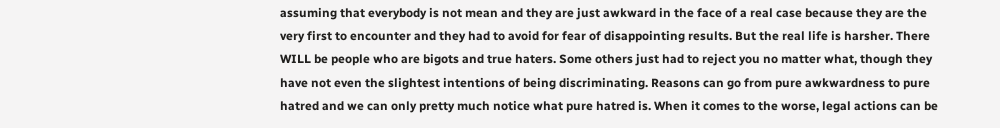assuming that everybody is not mean and they are just awkward in the face of a real case because they are the very first to encounter and they had to avoid for fear of disappointing results. But the real life is harsher. There WILL be people who are bigots and true haters. Some others just had to reject you no matter what, though they have not even the slightest intentions of being discriminating. Reasons can go from pure awkwardness to pure hatred and we can only pretty much notice what pure hatred is. When it comes to the worse, legal actions can be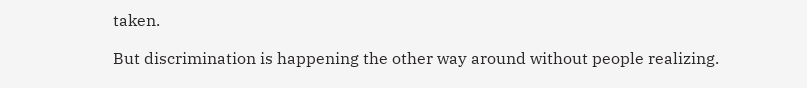taken.

But discrimination is happening the other way around without people realizing.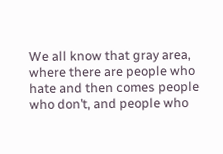We all know that gray area, where there are people who hate and then comes people who don’t, and people who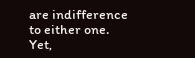are indifference to either one. Yet,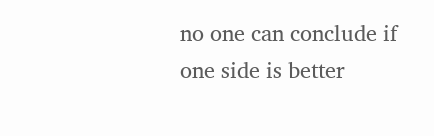no one can conclude if one side is better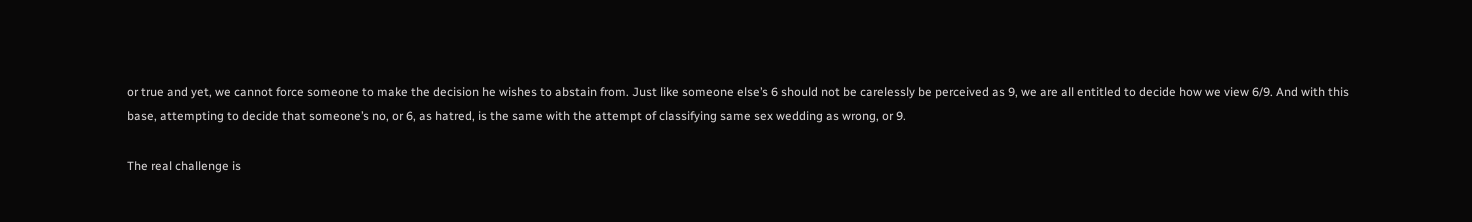or true and yet, we cannot force someone to make the decision he wishes to abstain from. Just like someone else’s 6 should not be carelessly be perceived as 9, we are all entitled to decide how we view 6/9. And with this base, attempting to decide that someone’s no, or 6, as hatred, is the same with the attempt of classifying same sex wedding as wrong, or 9.

The real challenge is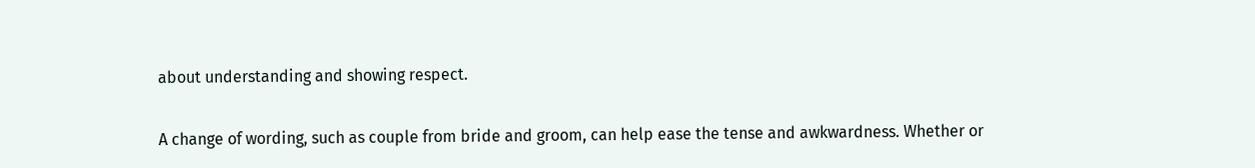about understanding and showing respect.

A change of wording, such as couple from bride and groom, can help ease the tense and awkwardness. Whether or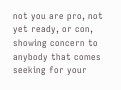not you are pro, not yet ready, or con, showing concern to anybody that comes seeking for your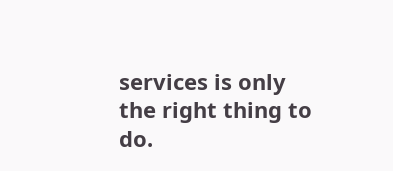services is only the right thing to do.